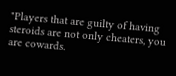"Players that are guilty of having steroids are not only cheaters, you are cowards.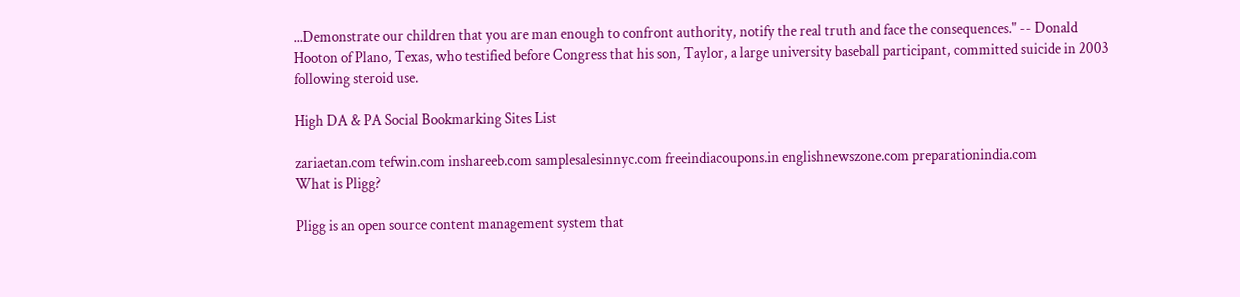...Demonstrate our children that you are man enough to confront authority, notify the real truth and face the consequences." -- Donald Hooton of Plano, Texas, who testified before Congress that his son, Taylor, a large university baseball participant, committed suicide in 2003 following steroid use.

High DA & PA Social Bookmarking Sites List

zariaetan.com tefwin.com inshareeb.com samplesalesinnyc.com freeindiacoupons.in englishnewszone.com preparationindia.com
What is Pligg?

Pligg is an open source content management system that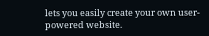lets you easily create your own user-powered website.